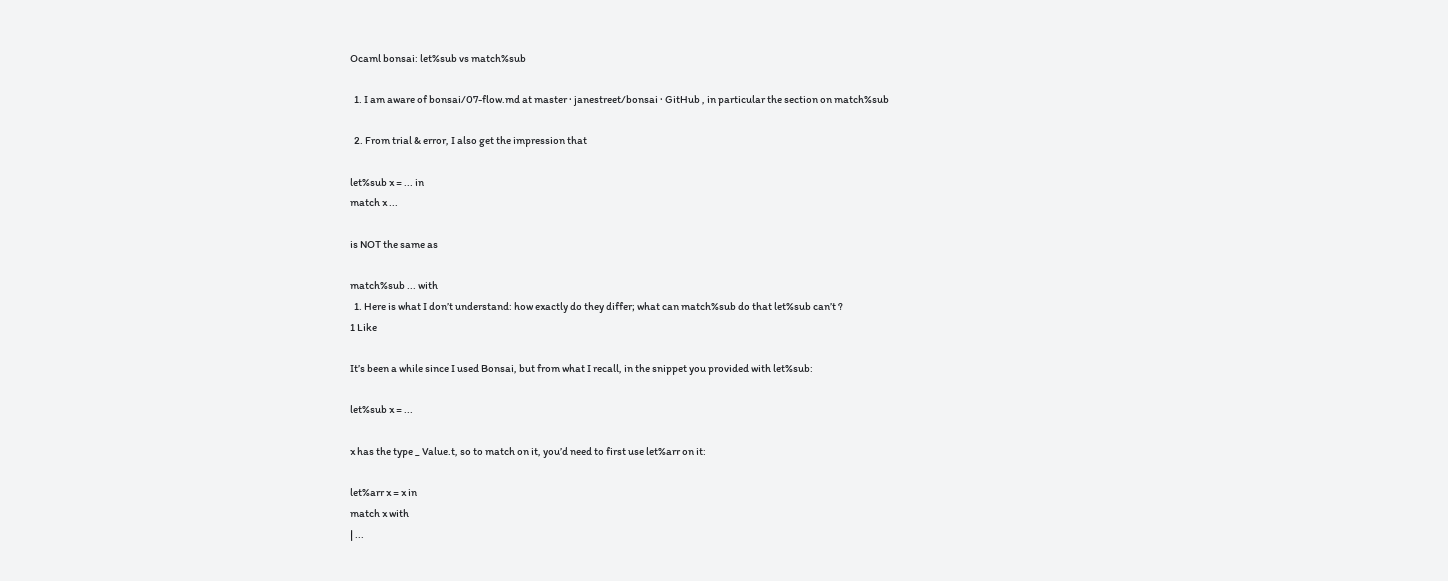Ocaml bonsai: let%sub vs match%sub

  1. I am aware of bonsai/07-flow.md at master · janestreet/bonsai · GitHub , in particular the section on match%sub

  2. From trial & error, I also get the impression that

let%sub x = ... in
match x ...

is NOT the same as

match%sub ... with
  1. Here is what I don’t understand: how exactly do they differ; what can match%sub do that let%sub can’t ?
1 Like

It’s been a while since I used Bonsai, but from what I recall, in the snippet you provided with let%sub:

let%sub x = ...

x has the type _ Value.t, so to match on it, you’d need to first use let%arr on it:

let%arr x = x in
match x with
| ...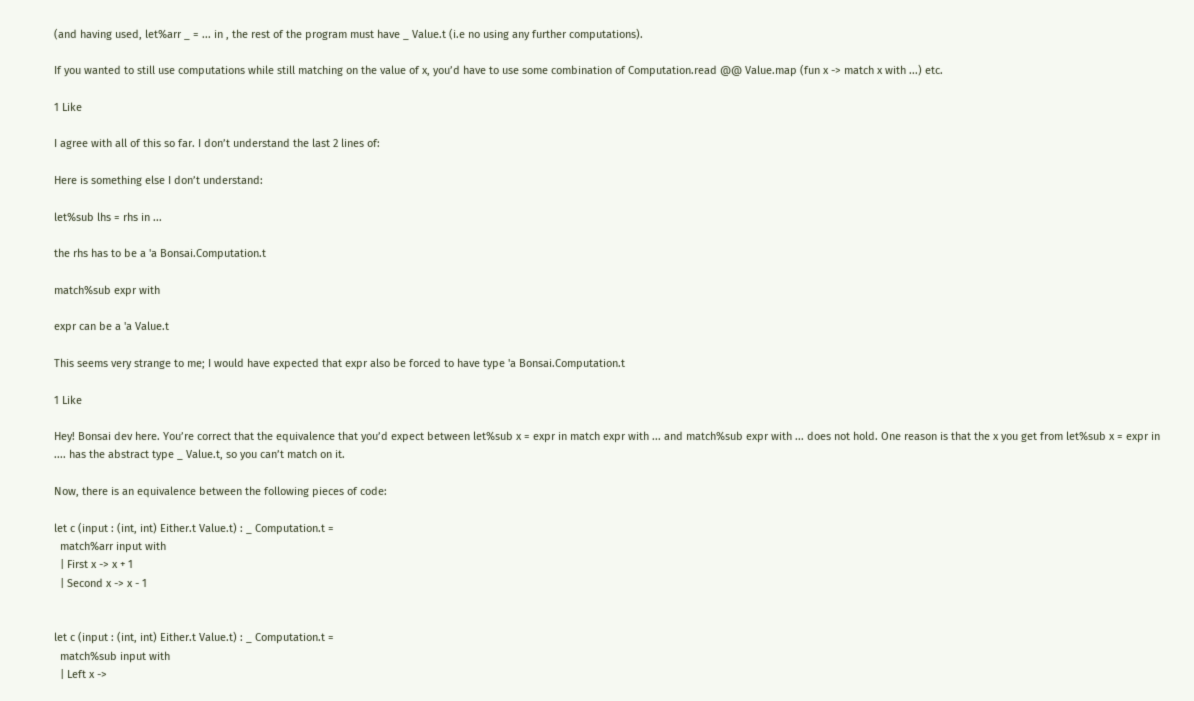(and having used, let%arr _ = ... in , the rest of the program must have _ Value.t (i.e no using any further computations).

If you wanted to still use computations while still matching on the value of x, you’d have to use some combination of Computation.read @@ Value.map (fun x -> match x with ...) etc.

1 Like

I agree with all of this so far. I don’t understand the last 2 lines of:

Here is something else I don’t understand:

let%sub lhs = rhs in ...

the rhs has to be a 'a Bonsai.Computation.t

match%sub expr with

expr can be a 'a Value.t

This seems very strange to me; I would have expected that expr also be forced to have type 'a Bonsai.Computation.t

1 Like

Hey! Bonsai dev here. You’re correct that the equivalence that you’d expect between let%sub x = expr in match expr with ... and match%sub expr with ... does not hold. One reason is that the x you get from let%sub x = expr in .... has the abstract type _ Value.t, so you can’t match on it.

Now, there is an equivalence between the following pieces of code:

let c (input : (int, int) Either.t Value.t) : _ Computation.t =
  match%arr input with
  | First x -> x + 1
  | Second x -> x - 1


let c (input : (int, int) Either.t Value.t) : _ Computation.t =
  match%sub input with
  | Left x ->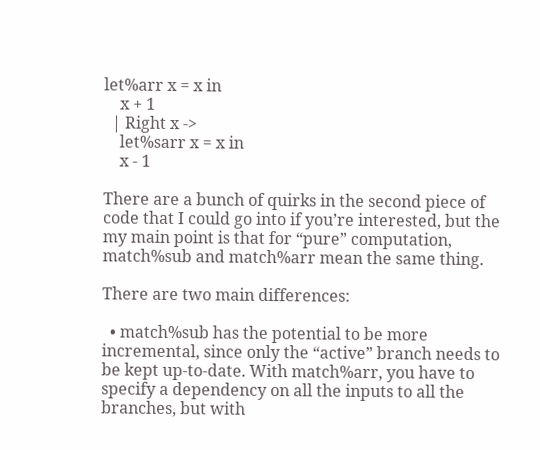let%arr x = x in
    x + 1
  | Right x ->
    let%sarr x = x in
    x - 1

There are a bunch of quirks in the second piece of code that I could go into if you’re interested, but the my main point is that for “pure” computation, match%sub and match%arr mean the same thing.

There are two main differences:

  • match%sub has the potential to be more incremental, since only the “active” branch needs to be kept up-to-date. With match%arr, you have to specify a dependency on all the inputs to all the branches, but with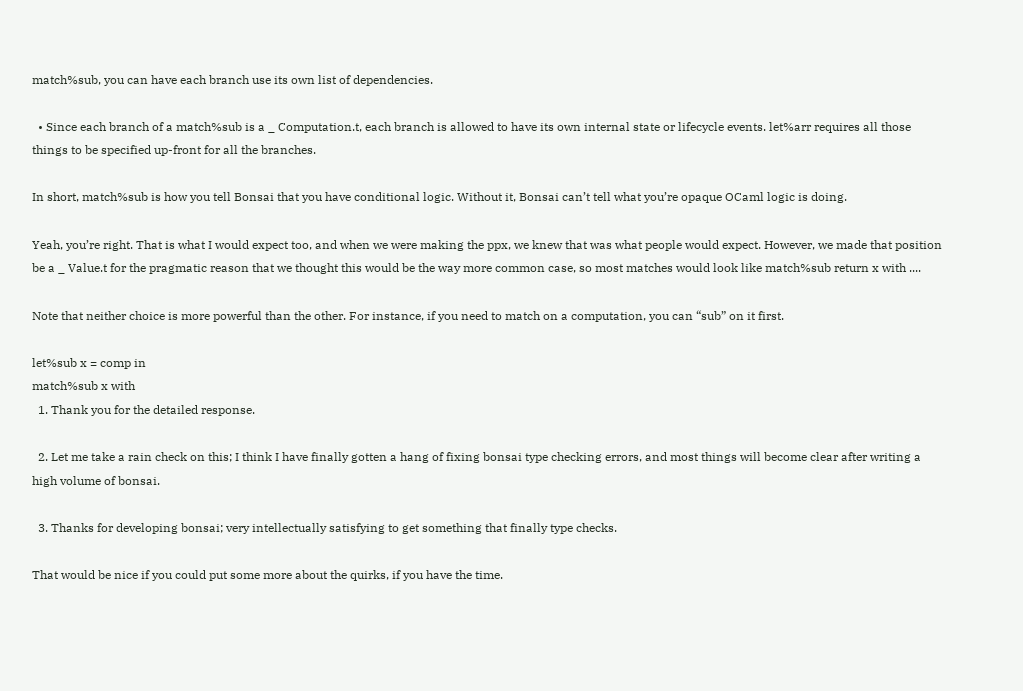match%sub, you can have each branch use its own list of dependencies.

  • Since each branch of a match%sub is a _ Computation.t, each branch is allowed to have its own internal state or lifecycle events. let%arr requires all those things to be specified up-front for all the branches.

In short, match%sub is how you tell Bonsai that you have conditional logic. Without it, Bonsai can’t tell what you’re opaque OCaml logic is doing.

Yeah, you’re right. That is what I would expect too, and when we were making the ppx, we knew that was what people would expect. However, we made that position be a _ Value.t for the pragmatic reason that we thought this would be the way more common case, so most matches would look like match%sub return x with ....

Note that neither choice is more powerful than the other. For instance, if you need to match on a computation, you can “sub” on it first.

let%sub x = comp in
match%sub x with
  1. Thank you for the detailed response.

  2. Let me take a rain check on this; I think I have finally gotten a hang of fixing bonsai type checking errors, and most things will become clear after writing a high volume of bonsai.

  3. Thanks for developing bonsai; very intellectually satisfying to get something that finally type checks.

That would be nice if you could put some more about the quirks, if you have the time.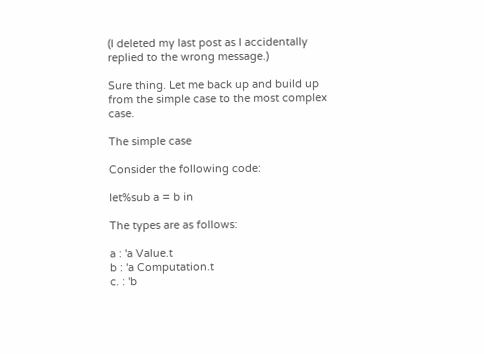(I deleted my last post as I accidentally replied to the wrong message.)

Sure thing. Let me back up and build up from the simple case to the most complex case.

The simple case

Consider the following code:

let%sub a = b in

The types are as follows:

a : 'a Value.t
b : 'a Computation.t
c. : 'b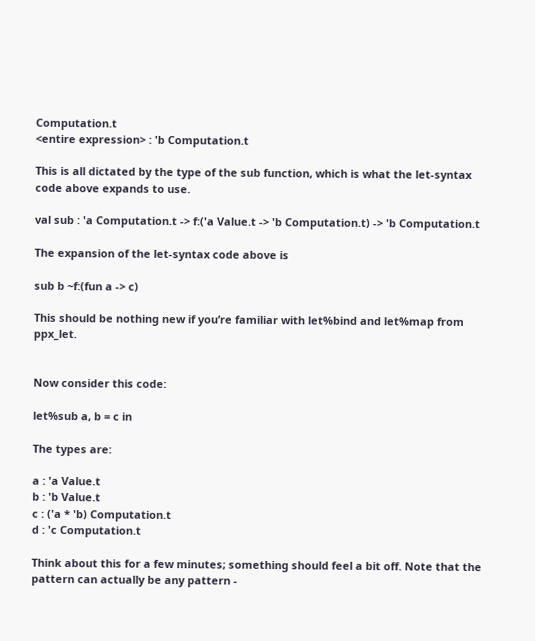Computation.t
<entire expression> : 'b Computation.t

This is all dictated by the type of the sub function, which is what the let-syntax code above expands to use.

val sub : 'a Computation.t -> f:('a Value.t -> 'b Computation.t) -> 'b Computation.t

The expansion of the let-syntax code above is

sub b ~f:(fun a -> c)

This should be nothing new if you’re familiar with let%bind and let%map from ppx_let.


Now consider this code:

let%sub a, b = c in

The types are:

a : 'a Value.t
b : 'b Value.t
c : ('a * 'b) Computation.t
d : 'c Computation.t

Think about this for a few minutes; something should feel a bit off. Note that the pattern can actually be any pattern -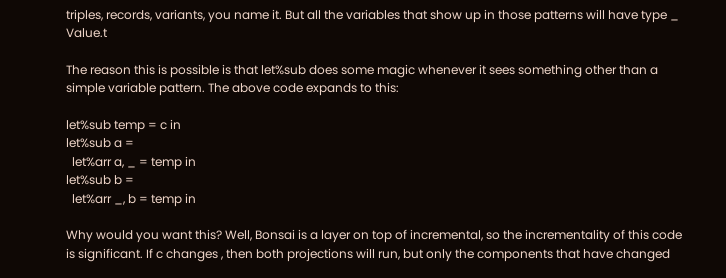triples, records, variants, you name it. But all the variables that show up in those patterns will have type _ Value.t

The reason this is possible is that let%sub does some magic whenever it sees something other than a simple variable pattern. The above code expands to this:

let%sub temp = c in
let%sub a =
  let%arr a, _ = temp in
let%sub b =
  let%arr _, b = temp in

Why would you want this? Well, Bonsai is a layer on top of incremental, so the incrementality of this code is significant. If c changes , then both projections will run, but only the components that have changed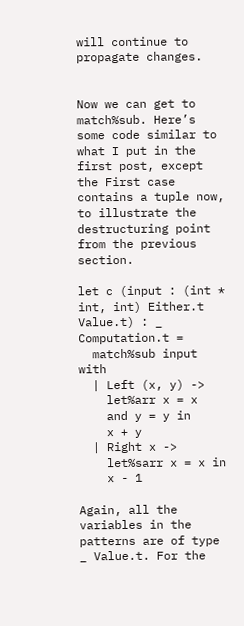will continue to propagate changes.


Now we can get to match%sub. Here’s some code similar to what I put in the first post, except the First case contains a tuple now, to illustrate the destructuring point from the previous section.

let c (input : (int * int, int) Either.t Value.t) : _ Computation.t =
  match%sub input with
  | Left (x, y) ->
    let%arr x = x
    and y = y in
    x + y
  | Right x ->
    let%sarr x = x in
    x - 1

Again, all the variables in the patterns are of type _ Value.t. For the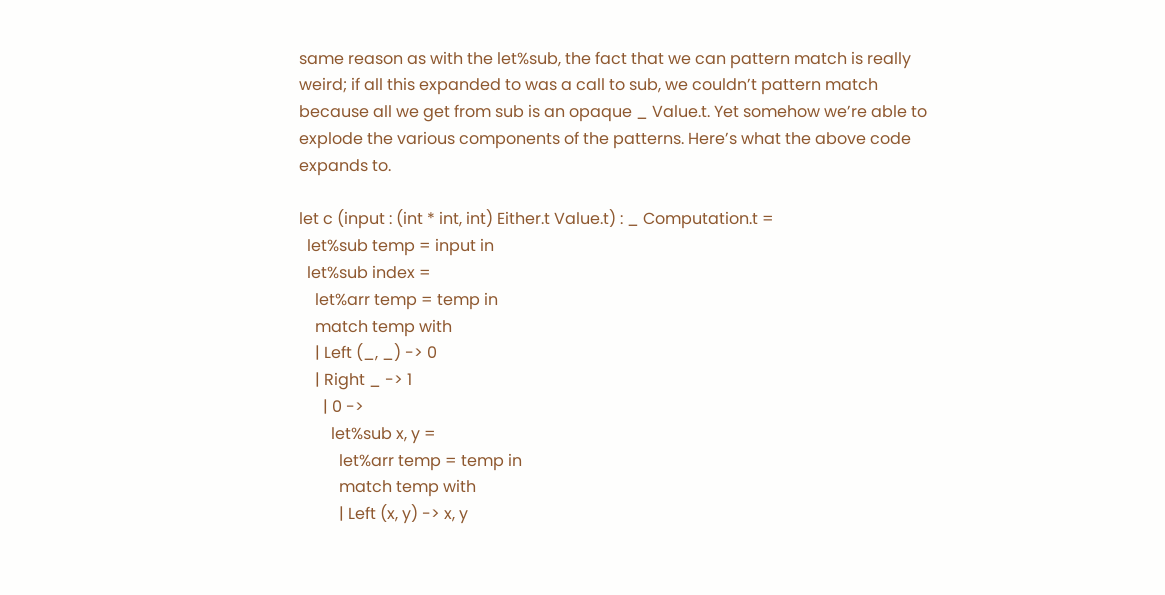same reason as with the let%sub, the fact that we can pattern match is really weird; if all this expanded to was a call to sub, we couldn’t pattern match because all we get from sub is an opaque _ Value.t. Yet somehow we’re able to explode the various components of the patterns. Here’s what the above code expands to.

let c (input : (int * int, int) Either.t Value.t) : _ Computation.t =
  let%sub temp = input in
  let%sub index =
    let%arr temp = temp in
    match temp with
    | Left (_, _) -> 0
    | Right _ -> 1
      | 0 ->
        let%sub x, y =
          let%arr temp = temp in
          match temp with
          | Left (x, y) -> x, y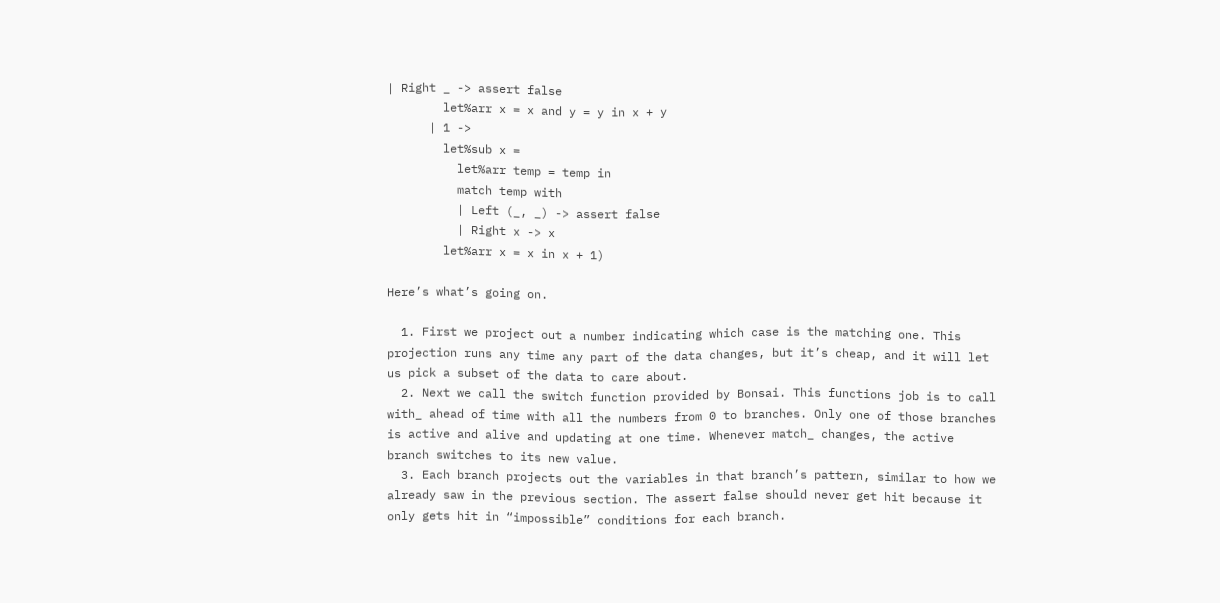| Right _ -> assert false
        let%arr x = x and y = y in x + y
      | 1 ->
        let%sub x =
          let%arr temp = temp in
          match temp with
          | Left (_, _) -> assert false
          | Right x -> x
        let%arr x = x in x + 1)

Here’s what’s going on.

  1. First we project out a number indicating which case is the matching one. This projection runs any time any part of the data changes, but it’s cheap, and it will let us pick a subset of the data to care about.
  2. Next we call the switch function provided by Bonsai. This functions job is to call with_ ahead of time with all the numbers from 0 to branches. Only one of those branches is active and alive and updating at one time. Whenever match_ changes, the active branch switches to its new value.
  3. Each branch projects out the variables in that branch’s pattern, similar to how we already saw in the previous section. The assert false should never get hit because it only gets hit in “impossible” conditions for each branch.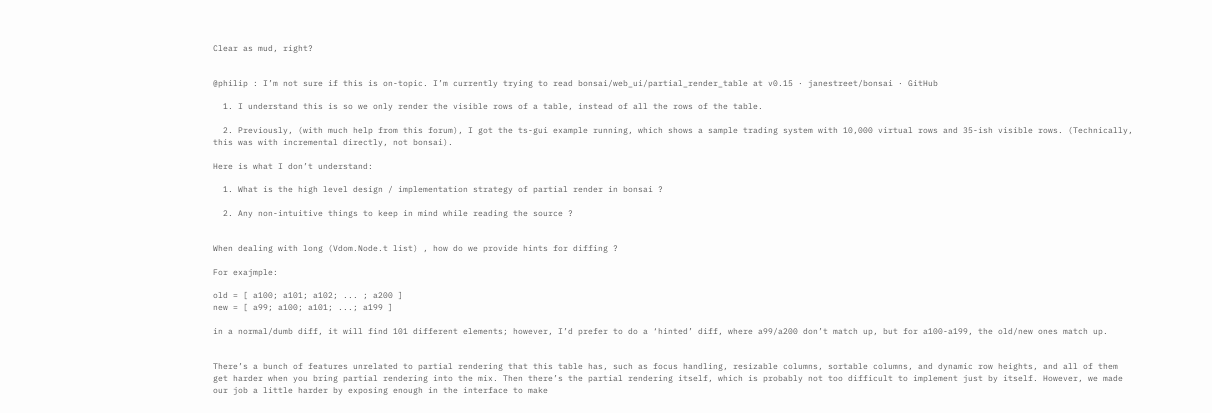Clear as mud, right?


@philip : I’m not sure if this is on-topic. I’m currently trying to read bonsai/web_ui/partial_render_table at v0.15 · janestreet/bonsai · GitHub

  1. I understand this is so we only render the visible rows of a table, instead of all the rows of the table.

  2. Previously, (with much help from this forum), I got the ts-gui example running, which shows a sample trading system with 10,000 virtual rows and 35-ish visible rows. (Technically, this was with incremental directly, not bonsai).

Here is what I don’t understand:

  1. What is the high level design / implementation strategy of partial render in bonsai ?

  2. Any non-intuitive things to keep in mind while reading the source ?


When dealing with long (Vdom.Node.t list) , how do we provide hints for diffing ?

For exajmple:

old = [ a100; a101; a102; ... ; a200 ]
new = [ a99; a100; a101; ...; a199 ]

in a normal/dumb diff, it will find 101 different elements; however, I’d prefer to do a ‘hinted’ diff, where a99/a200 don’t match up, but for a100-a199, the old/new ones match up.


There’s a bunch of features unrelated to partial rendering that this table has, such as focus handling, resizable columns, sortable columns, and dynamic row heights, and all of them get harder when you bring partial rendering into the mix. Then there’s the partial rendering itself, which is probably not too difficult to implement just by itself. However, we made our job a little harder by exposing enough in the interface to make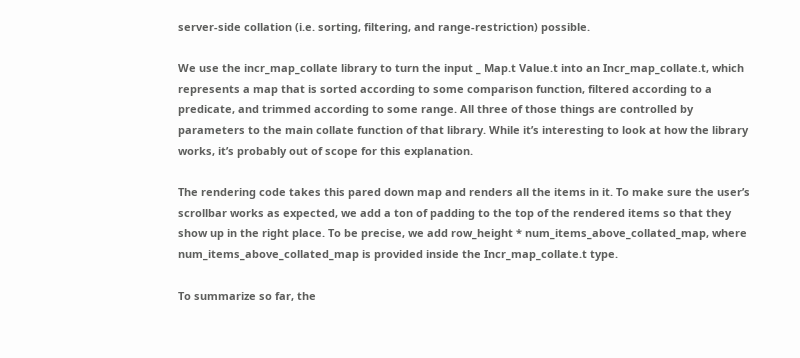server-side collation (i.e. sorting, filtering, and range-restriction) possible.

We use the incr_map_collate library to turn the input _ Map.t Value.t into an Incr_map_collate.t, which represents a map that is sorted according to some comparison function, filtered according to a predicate, and trimmed according to some range. All three of those things are controlled by parameters to the main collate function of that library. While it’s interesting to look at how the library works, it’s probably out of scope for this explanation.

The rendering code takes this pared down map and renders all the items in it. To make sure the user’s scrollbar works as expected, we add a ton of padding to the top of the rendered items so that they show up in the right place. To be precise, we add row_height * num_items_above_collated_map, where num_items_above_collated_map is provided inside the Incr_map_collate.t type.

To summarize so far, the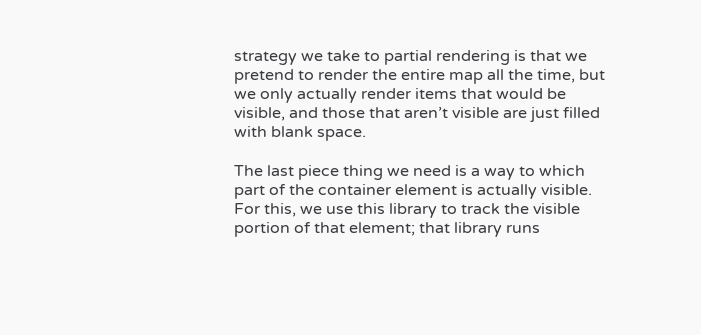strategy we take to partial rendering is that we pretend to render the entire map all the time, but we only actually render items that would be visible, and those that aren’t visible are just filled with blank space.

The last piece thing we need is a way to which part of the container element is actually visible. For this, we use this library to track the visible portion of that element; that library runs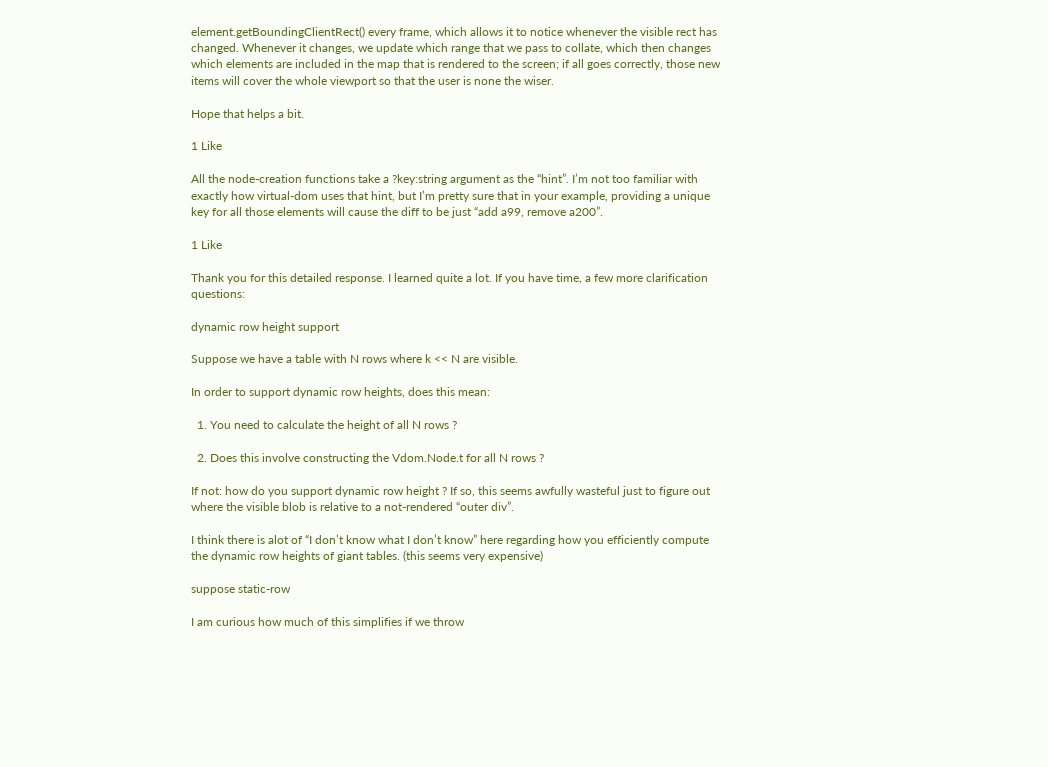element.getBoundingClientRect() every frame, which allows it to notice whenever the visible rect has changed. Whenever it changes, we update which range that we pass to collate, which then changes which elements are included in the map that is rendered to the screen; if all goes correctly, those new items will cover the whole viewport so that the user is none the wiser.

Hope that helps a bit.

1 Like

All the node-creation functions take a ?key:string argument as the “hint”. I’m not too familiar with exactly how virtual-dom uses that hint, but I’m pretty sure that in your example, providing a unique key for all those elements will cause the diff to be just “add a99, remove a200”.

1 Like

Thank you for this detailed response. I learned quite a lot. If you have time, a few more clarification questions:

dynamic row height support

Suppose we have a table with N rows where k << N are visible.

In order to support dynamic row heights, does this mean:

  1. You need to calculate the height of all N rows ?

  2. Does this involve constructing the Vdom.Node.t for all N rows ?

If not: how do you support dynamic row height ? If so, this seems awfully wasteful just to figure out where the visible blob is relative to a not-rendered “outer div”.

I think there is alot of “I don’t know what I don’t know” here regarding how you efficiently compute the dynamic row heights of giant tables. (this seems very expensive)

suppose static-row

I am curious how much of this simplifies if we throw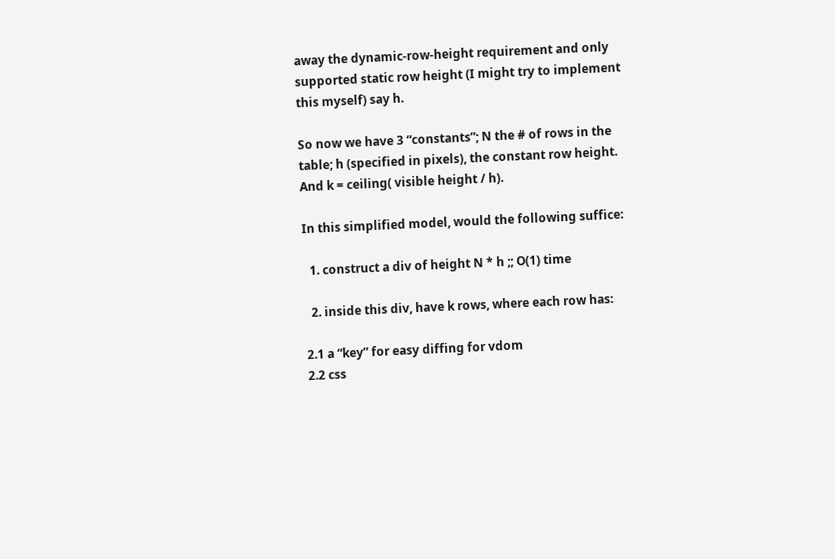away the dynamic-row-height requirement and only supported static row height (I might try to implement this myself) say h.

So now we have 3 “constants”; N the # of rows in the table; h (specified in pixels), the constant row height. And k = ceiling( visible height / h).

In this simplified model, would the following suffice:

  1. construct a div of height N * h ;; O(1) time

  2. inside this div, have k rows, where each row has:

2.1 a “key” for easy diffing for vdom
2.2 css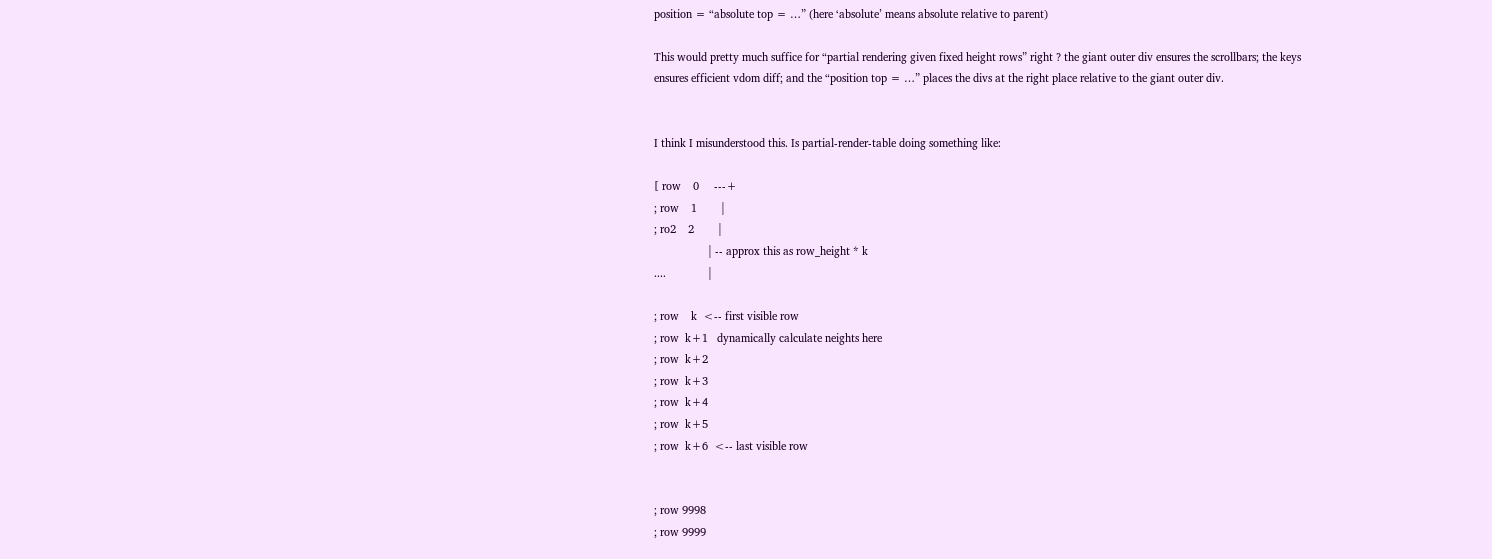position = “absolute top = …” (here ‘absolute’ means absolute relative to parent)

This would pretty much suffice for “partial rendering given fixed height rows” right ? the giant outer div ensures the scrollbars; the keys ensures efficient vdom diff; and the “position top = …” places the divs at the right place relative to the giant outer div.


I think I misunderstood this. Is partial-render-table doing something like:

[ row    0     ---+
; row    1        |
; ro2    2        |
                  | -- approx this as row_height * k
....              |

; row    k  <-- first visible row
; row  k+1   dynamically calculate neights here
; row  k+2
; row  k+3
; row  k+4
; row  k+5
; row  k+6  <-- last visible row


; row 9998
; row 9999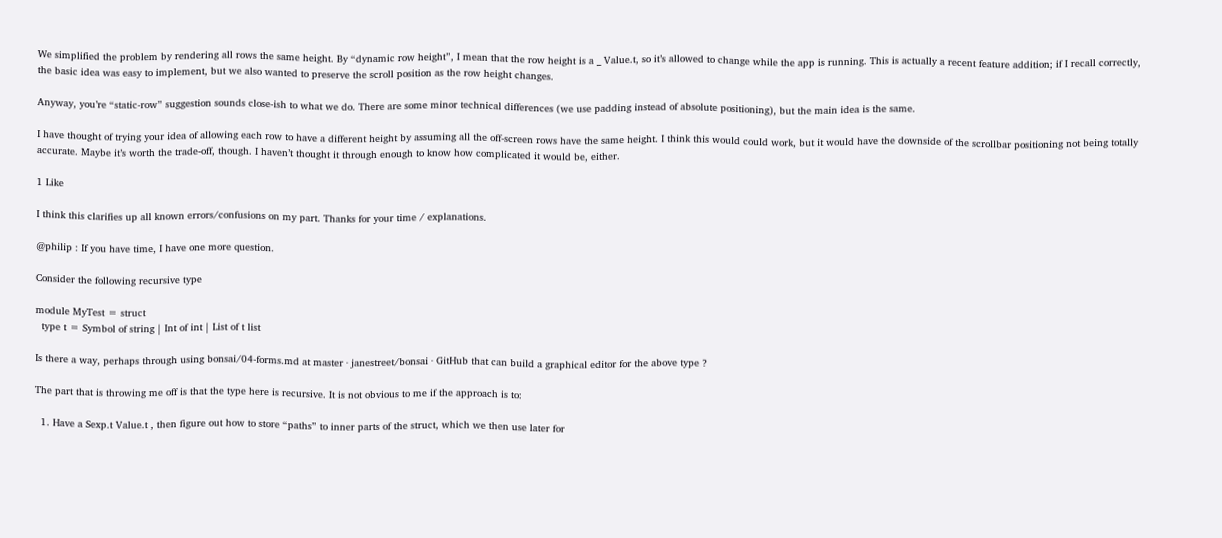We simplified the problem by rendering all rows the same height. By “dynamic row height”, I mean that the row height is a _ Value.t, so it’s allowed to change while the app is running. This is actually a recent feature addition; if I recall correctly, the basic idea was easy to implement, but we also wanted to preserve the scroll position as the row height changes.

Anyway, you’re “static-row” suggestion sounds close-ish to what we do. There are some minor technical differences (we use padding instead of absolute positioning), but the main idea is the same.

I have thought of trying your idea of allowing each row to have a different height by assuming all the off-screen rows have the same height. I think this would could work, but it would have the downside of the scrollbar positioning not being totally accurate. Maybe it’s worth the trade-off, though. I haven’t thought it through enough to know how complicated it would be, either.

1 Like

I think this clarifies up all known errors/confusions on my part. Thanks for your time / explanations.

@philip : If you have time, I have one more question.

Consider the following recursive type

module MyTest = struct
  type t = Symbol of string | Int of int | List of t list

Is there a way, perhaps through using bonsai/04-forms.md at master · janestreet/bonsai · GitHub that can build a graphical editor for the above type ?

The part that is throwing me off is that the type here is recursive. It is not obvious to me if the approach is to:

  1. Have a Sexp.t Value.t , then figure out how to store “paths” to inner parts of the struct, which we then use later for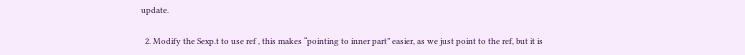update.

  2. Modify the Sexp.t to use ref , this makes “pointing to inner part” easier, as we just point to the ref, but it is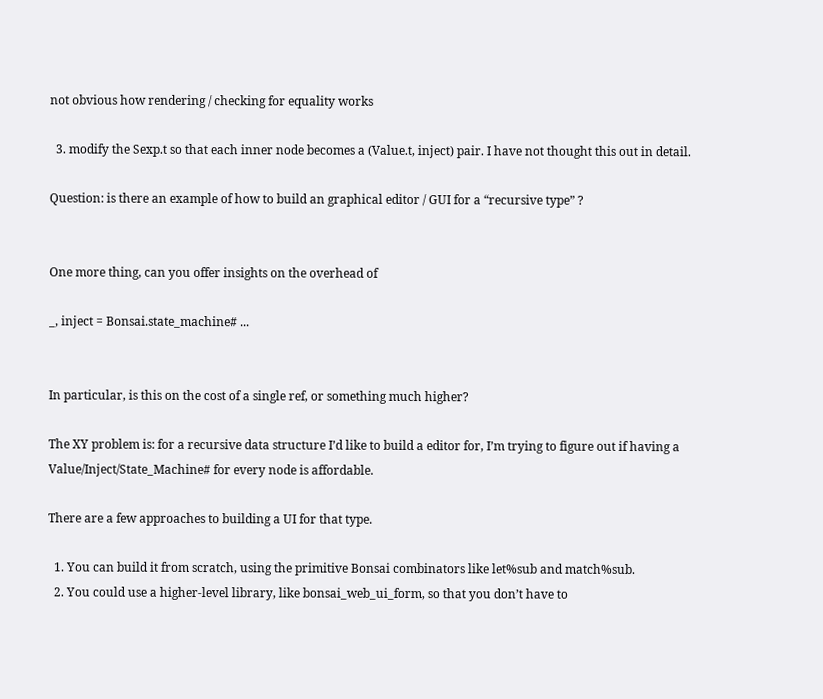not obvious how rendering / checking for equality works

  3. modify the Sexp.t so that each inner node becomes a (Value.t, inject) pair. I have not thought this out in detail.

Question: is there an example of how to build an graphical editor / GUI for a “recursive type” ?


One more thing, can you offer insights on the overhead of

_, inject = Bonsai.state_machine# ...


In particular, is this on the cost of a single ref, or something much higher?

The XY problem is: for a recursive data structure I’d like to build a editor for, I’m trying to figure out if having a Value/Inject/State_Machine# for every node is affordable.

There are a few approaches to building a UI for that type.

  1. You can build it from scratch, using the primitive Bonsai combinators like let%sub and match%sub.
  2. You could use a higher-level library, like bonsai_web_ui_form, so that you don’t have to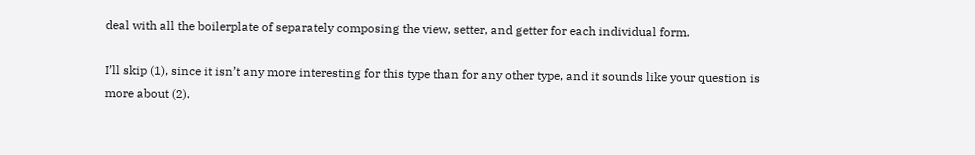deal with all the boilerplate of separately composing the view, setter, and getter for each individual form.

I’ll skip (1), since it isn’t any more interesting for this type than for any other type, and it sounds like your question is more about (2).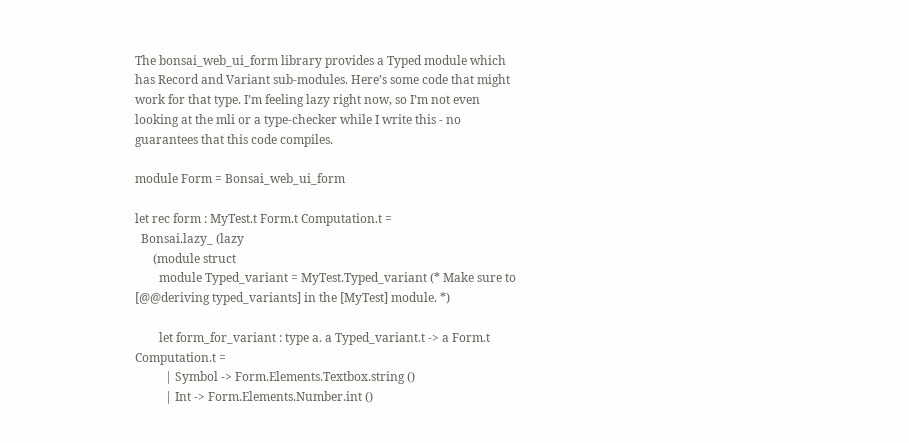The bonsai_web_ui_form library provides a Typed module which has Record and Variant sub-modules. Here’s some code that might work for that type. I’m feeling lazy right now, so I’m not even looking at the mli or a type-checker while I write this - no guarantees that this code compiles.

module Form = Bonsai_web_ui_form

let rec form : MyTest.t Form.t Computation.t =
  Bonsai.lazy_ (lazy
      (module struct
        module Typed_variant = MyTest.Typed_variant (* Make sure to [@@deriving typed_variants] in the [MyTest] module. *)

        let form_for_variant : type a. a Typed_variant.t -> a Form.t Computation.t =
          | Symbol -> Form.Elements.Textbox.string ()
          | Int -> Form.Elements.Number.int ()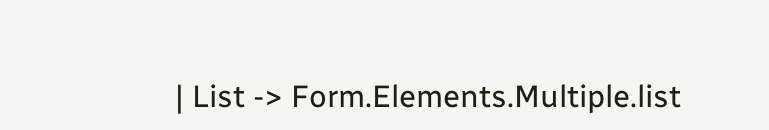| List -> Form.Elements.Multiple.list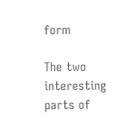form

The two interesting parts of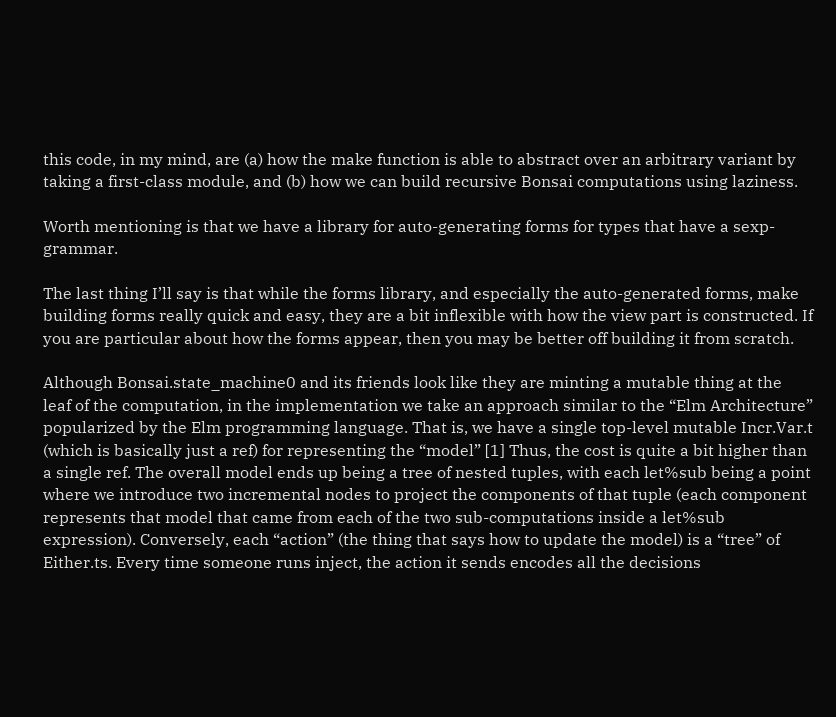this code, in my mind, are (a) how the make function is able to abstract over an arbitrary variant by taking a first-class module, and (b) how we can build recursive Bonsai computations using laziness.

Worth mentioning is that we have a library for auto-generating forms for types that have a sexp-grammar.

The last thing I’ll say is that while the forms library, and especially the auto-generated forms, make building forms really quick and easy, they are a bit inflexible with how the view part is constructed. If you are particular about how the forms appear, then you may be better off building it from scratch.

Although Bonsai.state_machine0 and its friends look like they are minting a mutable thing at the leaf of the computation, in the implementation we take an approach similar to the “Elm Architecture” popularized by the Elm programming language. That is, we have a single top-level mutable Incr.Var.t (which is basically just a ref) for representing the “model” [1] Thus, the cost is quite a bit higher than a single ref. The overall model ends up being a tree of nested tuples, with each let%sub being a point where we introduce two incremental nodes to project the components of that tuple (each component represents that model that came from each of the two sub-computations inside a let%sub expression). Conversely, each “action” (the thing that says how to update the model) is a “tree” of Either.ts. Every time someone runs inject, the action it sends encodes all the decisions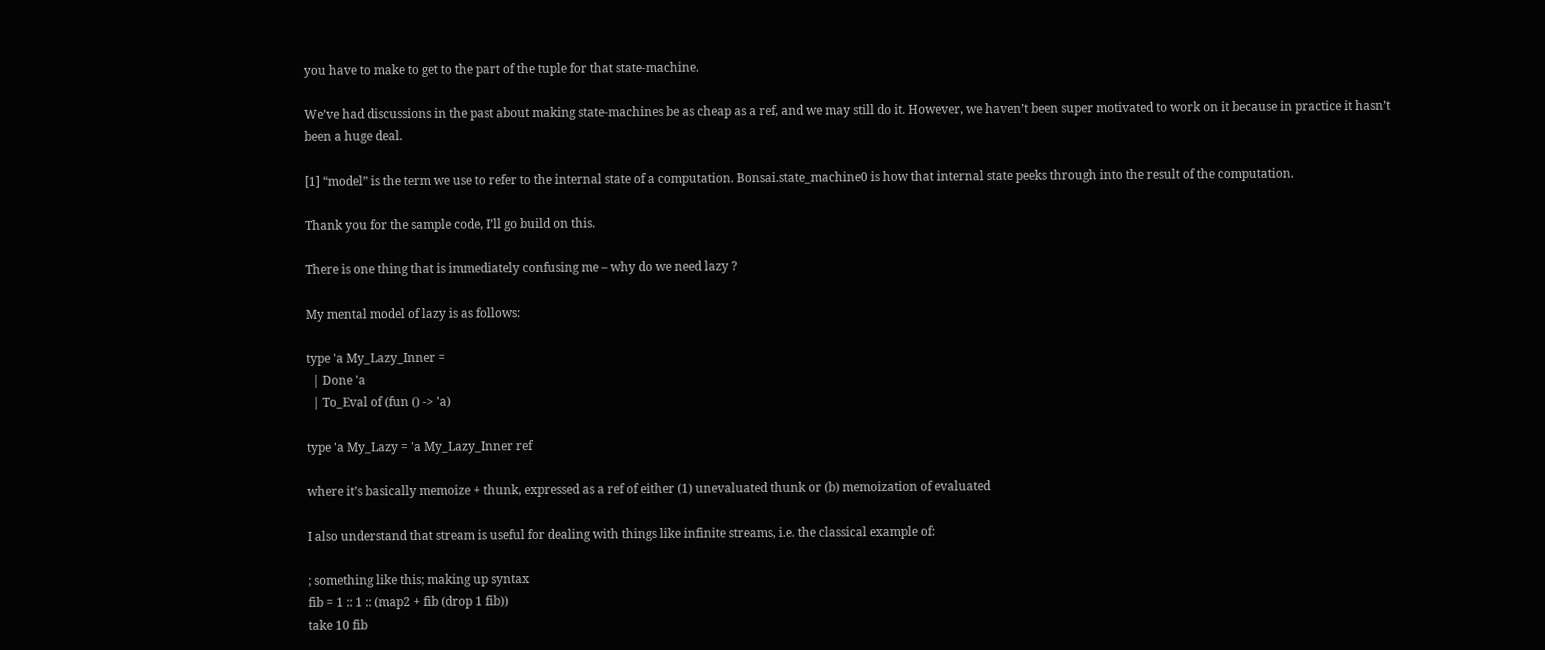you have to make to get to the part of the tuple for that state-machine.

We’ve had discussions in the past about making state-machines be as cheap as a ref, and we may still do it. However, we haven’t been super motivated to work on it because in practice it hasn’t been a huge deal.

[1] “model” is the term we use to refer to the internal state of a computation. Bonsai.state_machine0 is how that internal state peeks through into the result of the computation.

Thank you for the sample code, I’ll go build on this.

There is one thing that is immediately confusing me – why do we need lazy ?

My mental model of lazy is as follows:

type 'a My_Lazy_Inner =
  | Done 'a
  | To_Eval of (fun () -> 'a)

type 'a My_Lazy = 'a My_Lazy_Inner ref

where it’s basically memoize + thunk, expressed as a ref of either (1) unevaluated thunk or (b) memoization of evaluated

I also understand that stream is useful for dealing with things like infinite streams, i.e. the classical example of:

; something like this; making up syntax
fib = 1 :: 1 :: (map2 + fib (drop 1 fib))
take 10 fib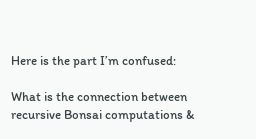Here is the part I’m confused:

What is the connection between recursive Bonsai computations &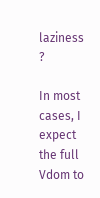laziness ?

In most cases, I expect the full Vdom to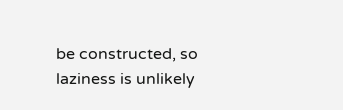be constructed, so laziness is unlikely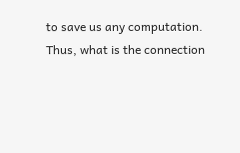to save us any computation. Thus, what is the connection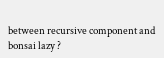between recursive component and bonsai lazy ?